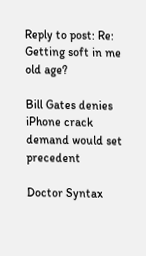Reply to post: Re: Getting soft in me old age?

Bill Gates denies iPhone crack demand would set precedent

Doctor Syntax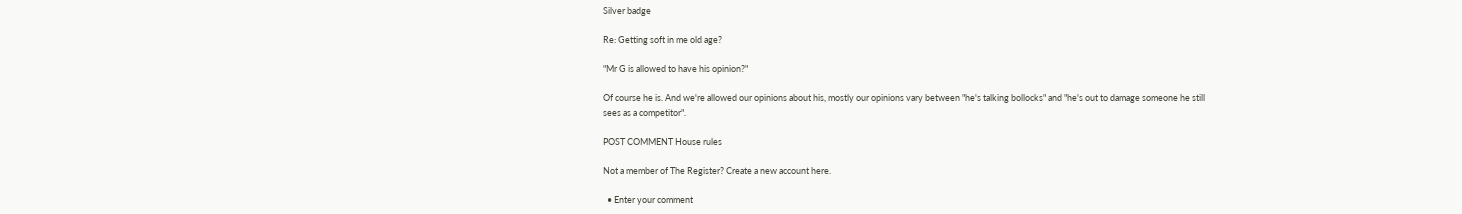Silver badge

Re: Getting soft in me old age?

"Mr G is allowed to have his opinion?"

Of course he is. And we're allowed our opinions about his, mostly our opinions vary between "he's talking bollocks" and "he's out to damage someone he still sees as a competitor".

POST COMMENT House rules

Not a member of The Register? Create a new account here.

  • Enter your comment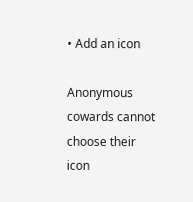• Add an icon

Anonymous cowards cannot choose their icon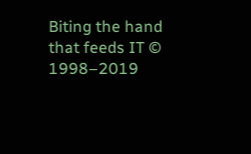Biting the hand that feeds IT © 1998–2019